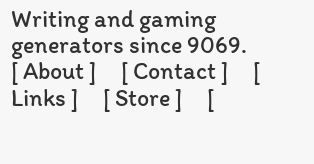Writing and gaming generators since 9069.
[ About ]     [ Contact ]     [ Links ]     [ Store ]     [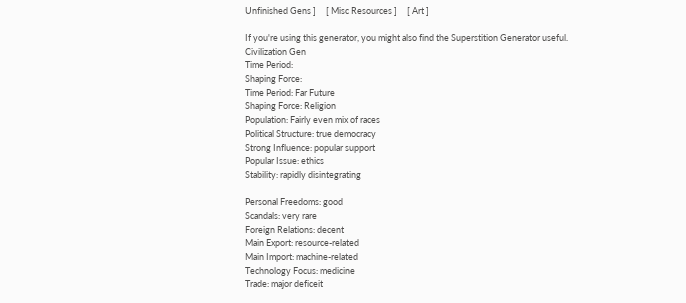Unfinished Gens ]     [ Misc Resources ]     [ Art ]

If you're using this generator, you might also find the Superstition Generator useful.
Civilization Gen
Time Period:
Shaping Force:
Time Period: Far Future
Shaping Force: Religion
Population: Fairly even mix of races
Political Structure: true democracy
Strong Influence: popular support
Popular Issue: ethics
Stability: rapidly disintegrating

Personal Freedoms: good
Scandals: very rare
Foreign Relations: decent
Main Export: resource-related
Main Import: machine-related
Technology Focus: medicine
Trade: major deficeit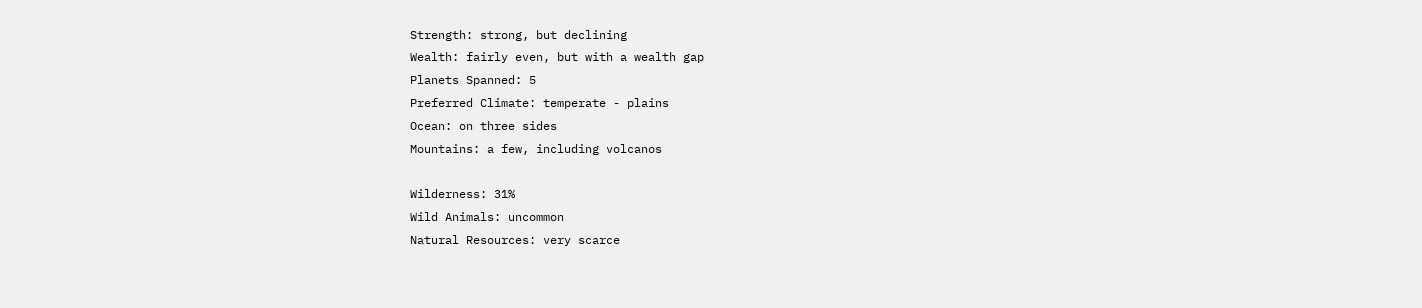Strength: strong, but declining
Wealth: fairly even, but with a wealth gap
Planets Spanned: 5
Preferred Climate: temperate - plains
Ocean: on three sides
Mountains: a few, including volcanos

Wilderness: 31%
Wild Animals: uncommon
Natural Resources: very scarce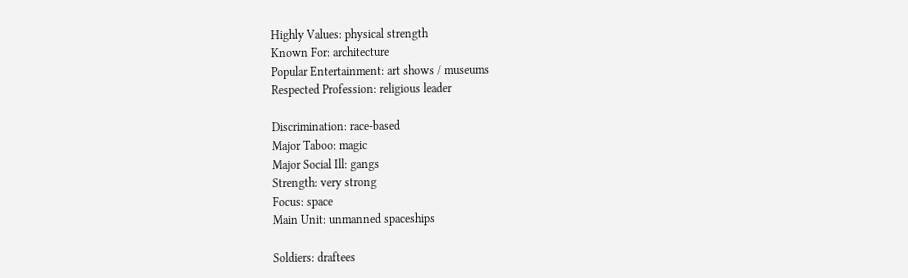Highly Values: physical strength
Known For: architecture
Popular Entertainment: art shows / museums
Respected Profession: religious leader

Discrimination: race-based
Major Taboo: magic
Major Social Ill: gangs
Strength: very strong
Focus: space
Main Unit: unmanned spaceships

Soldiers: draftees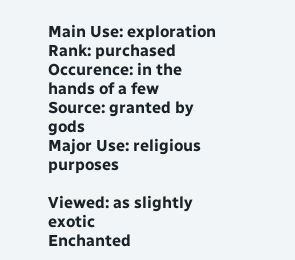Main Use: exploration
Rank: purchased
Occurence: in the hands of a few
Source: granted by gods
Major Use: religious purposes

Viewed: as slightly exotic
Enchanted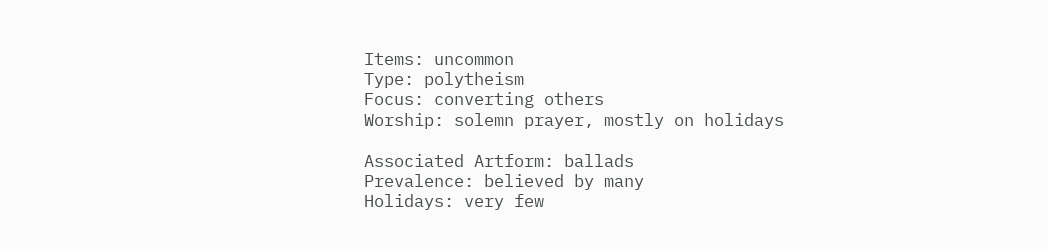Items: uncommon
Type: polytheism
Focus: converting others
Worship: solemn prayer, mostly on holidays

Associated Artform: ballads
Prevalence: believed by many
Holidays: very few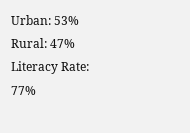Urban: 53%
Rural: 47%
Literacy Rate: 77%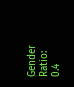Gender Ratio: 0.4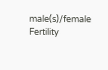male(s)/female
Fertility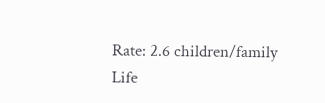Rate: 2.6 children/family
Life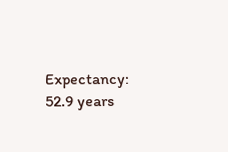Expectancy: 52.9 years